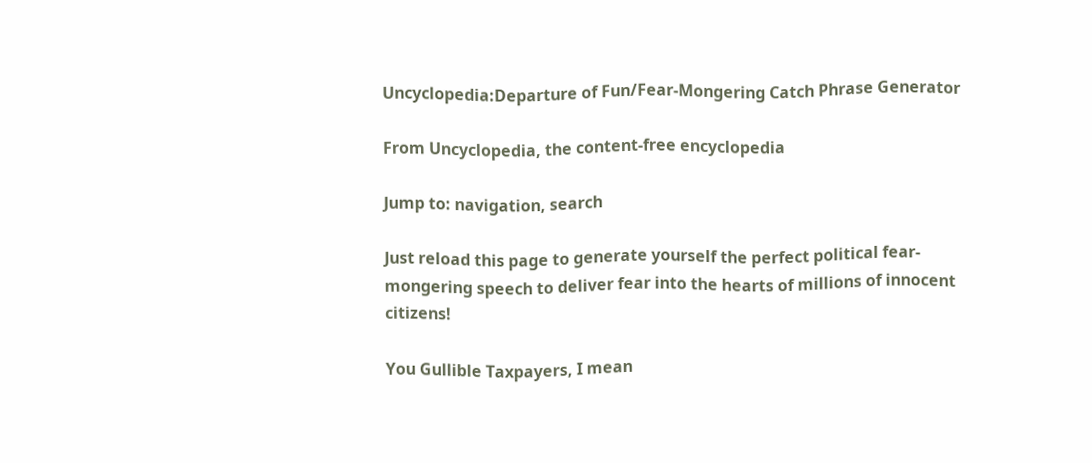Uncyclopedia:Departure of Fun/Fear-Mongering Catch Phrase Generator

From Uncyclopedia, the content-free encyclopedia

Jump to: navigation, search

Just reload this page to generate yourself the perfect political fear-mongering speech to deliver fear into the hearts of millions of innocent citizens!

You Gullible Taxpayers, I mean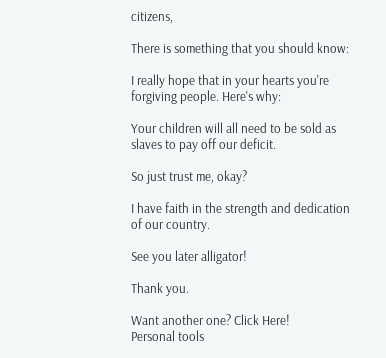citizens,

There is something that you should know:

I really hope that in your hearts you're forgiving people. Here's why:

Your children will all need to be sold as slaves to pay off our deficit.

So just trust me, okay?

I have faith in the strength and dedication of our country.

See you later alligator!

Thank you.

Want another one? Click Here!
Personal tools